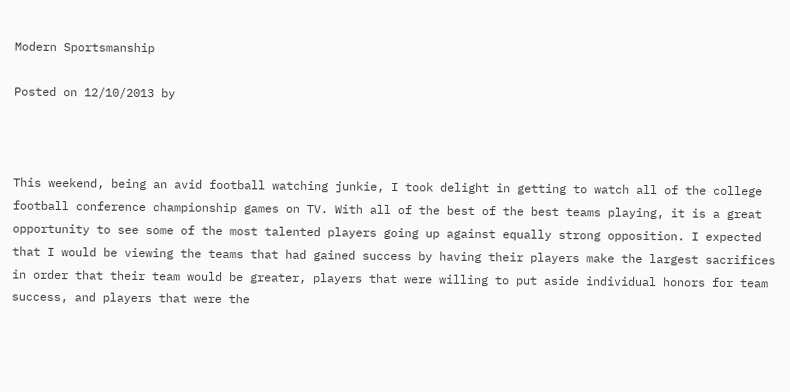Modern Sportsmanship

Posted on 12/10/2013 by



This weekend, being an avid football watching junkie, I took delight in getting to watch all of the college football conference championship games on TV. With all of the best of the best teams playing, it is a great opportunity to see some of the most talented players going up against equally strong opposition. I expected that I would be viewing the teams that had gained success by having their players make the largest sacrifices in order that their team would be greater, players that were willing to put aside individual honors for team success, and players that were the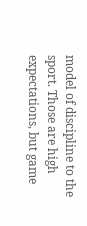model of discipline to the sport. Those are high expectations, but game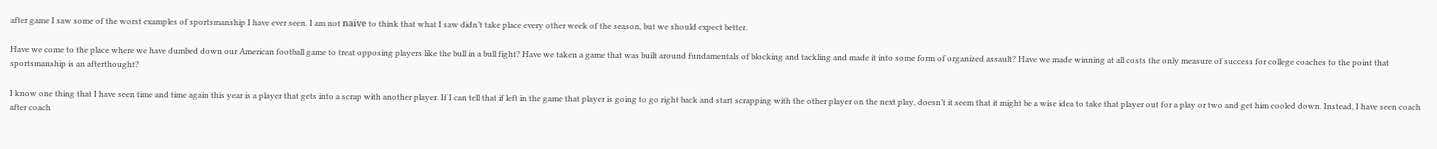after game I saw some of the worst examples of sportsmanship I have ever seen. I am not naïve to think that what I saw didn’t take place every other week of the season, but we should expect better.

Have we come to the place where we have dumbed down our American football game to treat opposing players like the bull in a bull fight? Have we taken a game that was built around fundamentals of blocking and tackling and made it into some form of organized assault? Have we made winning at all costs the only measure of success for college coaches to the point that sportsmanship is an afterthought?

I know one thing that I have seen time and time again this year is a player that gets into a scrap with another player. If I can tell that if left in the game that player is going to go right back and start scrapping with the other player on the next play, doesn’t it seem that it might be a wise idea to take that player out for a play or two and get him cooled down. Instead, I have seen coach after coach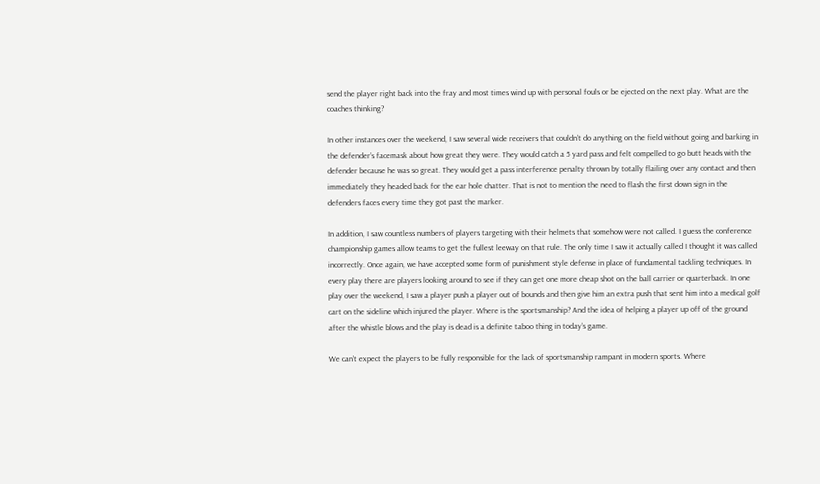send the player right back into the fray and most times wind up with personal fouls or be ejected on the next play. What are the coaches thinking?

In other instances over the weekend, I saw several wide receivers that couldn’t do anything on the field without going and barking in the defender’s facemask about how great they were. They would catch a 5 yard pass and felt compelled to go butt heads with the defender because he was so great. They would get a pass interference penalty thrown by totally flailing over any contact and then immediately they headed back for the ear hole chatter. That is not to mention the need to flash the first down sign in the defenders faces every time they got past the marker.

In addition, I saw countless numbers of players targeting with their helmets that somehow were not called. I guess the conference championship games allow teams to get the fullest leeway on that rule. The only time I saw it actually called I thought it was called incorrectly. Once again, we have accepted some form of punishment style defense in place of fundamental tackling techniques. In every play there are players looking around to see if they can get one more cheap shot on the ball carrier or quarterback. In one play over the weekend, I saw a player push a player out of bounds and then give him an extra push that sent him into a medical golf cart on the sideline which injured the player. Where is the sportsmanship? And the idea of helping a player up off of the ground after the whistle blows and the play is dead is a definite taboo thing in today’s game.

We can’t expect the players to be fully responsible for the lack of sportsmanship rampant in modern sports. Where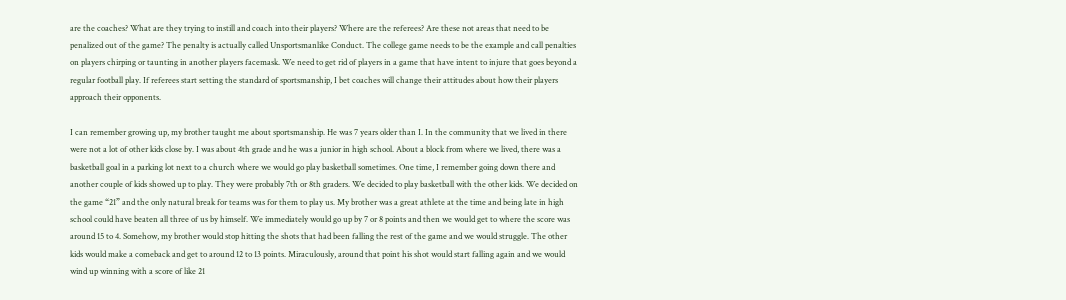are the coaches? What are they trying to instill and coach into their players? Where are the referees? Are these not areas that need to be penalized out of the game? The penalty is actually called Unsportsmanlike Conduct. The college game needs to be the example and call penalties on players chirping or taunting in another players facemask. We need to get rid of players in a game that have intent to injure that goes beyond a regular football play. If referees start setting the standard of sportsmanship, I bet coaches will change their attitudes about how their players approach their opponents.

I can remember growing up, my brother taught me about sportsmanship. He was 7 years older than I. In the community that we lived in there were not a lot of other kids close by. I was about 4th grade and he was a junior in high school. About a block from where we lived, there was a basketball goal in a parking lot next to a church where we would go play basketball sometimes. One time, I remember going down there and another couple of kids showed up to play. They were probably 7th or 8th graders. We decided to play basketball with the other kids. We decided on the game “21” and the only natural break for teams was for them to play us. My brother was a great athlete at the time and being late in high school could have beaten all three of us by himself. We immediately would go up by 7 or 8 points and then we would get to where the score was around 15 to 4. Somehow, my brother would stop hitting the shots that had been falling the rest of the game and we would struggle. The other kids would make a comeback and get to around 12 to 13 points. Miraculously, around that point his shot would start falling again and we would wind up winning with a score of like 21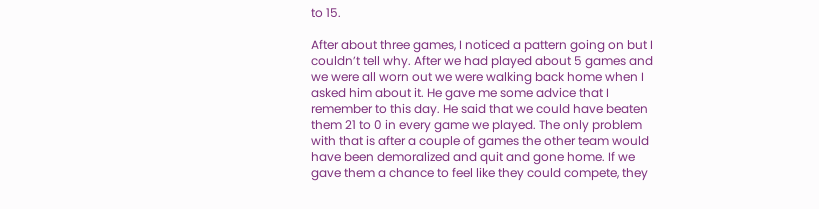to 15.

After about three games, I noticed a pattern going on but I couldn’t tell why. After we had played about 5 games and we were all worn out we were walking back home when I asked him about it. He gave me some advice that I remember to this day. He said that we could have beaten them 21 to 0 in every game we played. The only problem with that is after a couple of games the other team would have been demoralized and quit and gone home. If we gave them a chance to feel like they could compete, they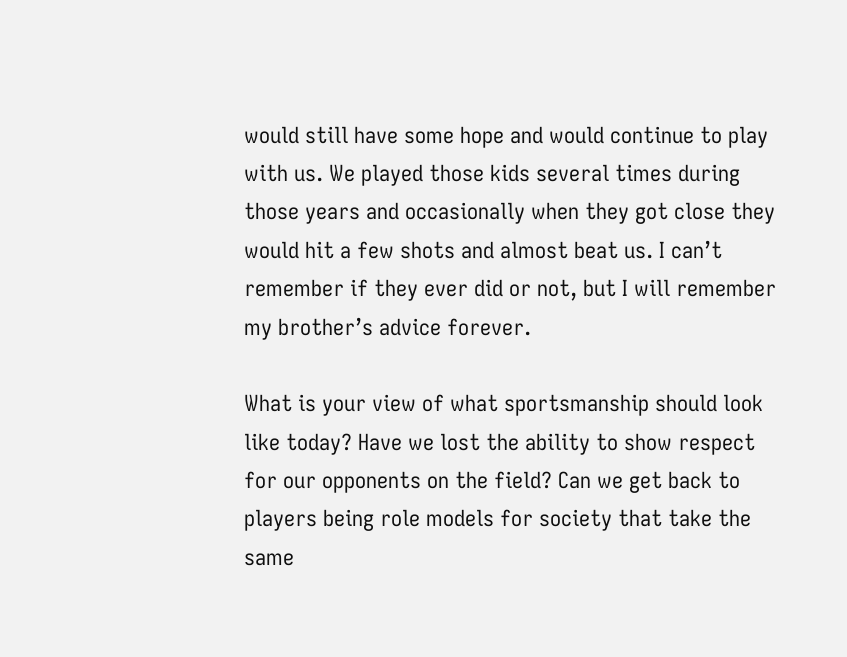would still have some hope and would continue to play with us. We played those kids several times during those years and occasionally when they got close they would hit a few shots and almost beat us. I can’t remember if they ever did or not, but I will remember my brother’s advice forever.

What is your view of what sportsmanship should look like today? Have we lost the ability to show respect for our opponents on the field? Can we get back to players being role models for society that take the same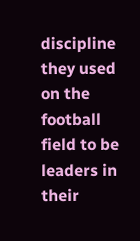discipline they used on the football field to be leaders in their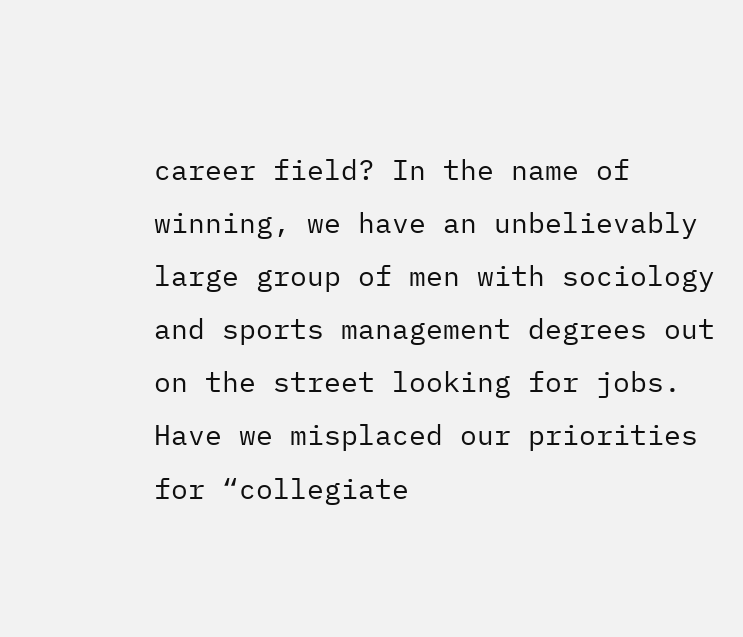career field? In the name of winning, we have an unbelievably large group of men with sociology and sports management degrees out on the street looking for jobs. Have we misplaced our priorities for “collegiate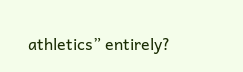athletics” entirely?